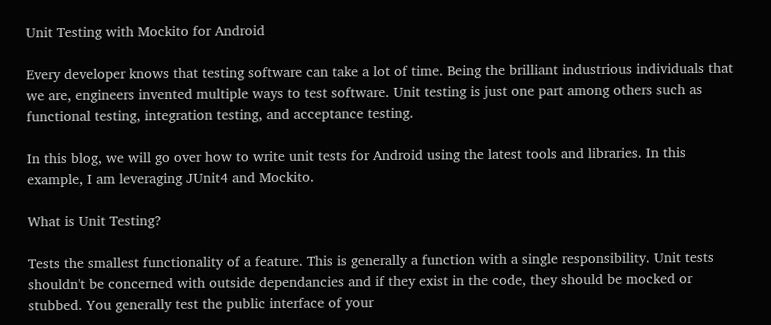Unit Testing with Mockito for Android

Every developer knows that testing software can take a lot of time. Being the brilliant industrious individuals that we are, engineers invented multiple ways to test software. Unit testing is just one part among others such as functional testing, integration testing, and acceptance testing.

In this blog, we will go over how to write unit tests for Android using the latest tools and libraries. In this example, I am leveraging JUnit4 and Mockito.

What is Unit Testing?

Tests the smallest functionality of a feature. This is generally a function with a single responsibility. Unit tests shouldn't be concerned with outside dependancies and if they exist in the code, they should be mocked or stubbed. You generally test the public interface of your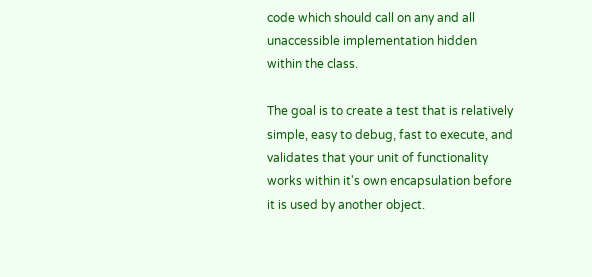code which should call on any and all unaccessible implementation hidden within the class.

The goal is to create a test that is relatively simple, easy to debug, fast to execute, and validates that your unit of functionality works within it's own encapsulation before it is used by another object.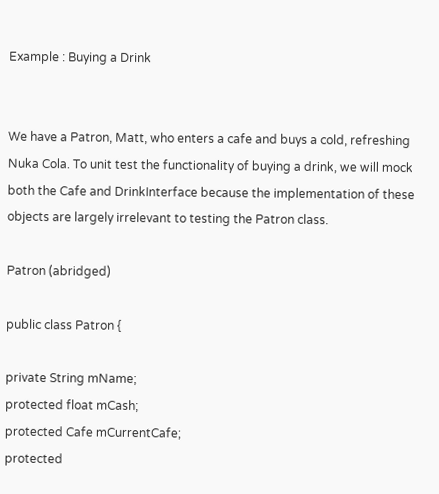Example : Buying a Drink


We have a Patron, Matt, who enters a cafe and buys a cold, refreshing Nuka Cola. To unit test the functionality of buying a drink, we will mock both the Cafe and DrinkInterface because the implementation of these objects are largely irrelevant to testing the Patron class.

Patron (abridged)

public class Patron {

private String mName;
protected float mCash;
protected Cafe mCurrentCafe;
protected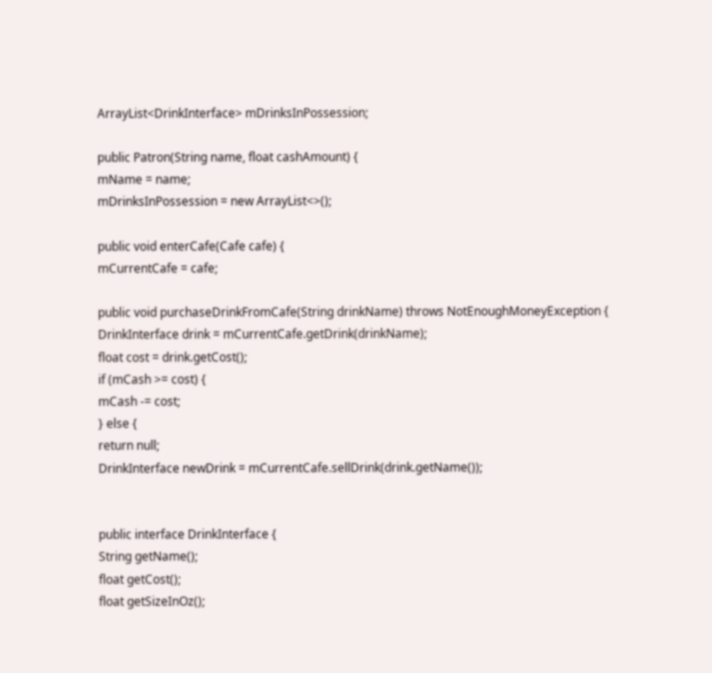ArrayList<DrinkInterface> mDrinksInPossession;

public Patron(String name, float cashAmount) {
mName = name;
mDrinksInPossession = new ArrayList<>();

public void enterCafe(Cafe cafe) {
mCurrentCafe = cafe;

public void purchaseDrinkFromCafe(String drinkName) throws NotEnoughMoneyException {
DrinkInterface drink = mCurrentCafe.getDrink(drinkName);
float cost = drink.getCost();
if (mCash >= cost) {
mCash -= cost;
} else {
return null;
DrinkInterface newDrink = mCurrentCafe.sellDrink(drink.getName());


public interface DrinkInterface {
String getName();
float getCost();
float getSizeInOz();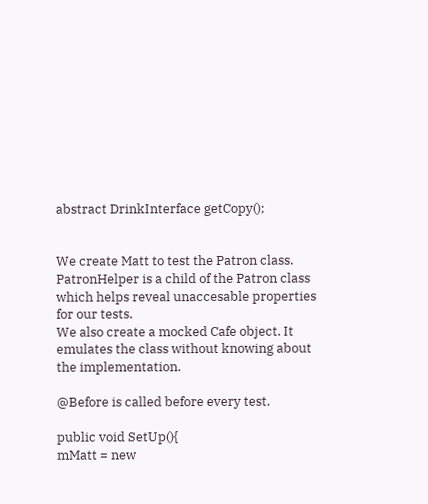abstract DrinkInterface getCopy();


We create Matt to test the Patron class.
PatronHelper is a child of the Patron class which helps reveal unaccesable properties for our tests.
We also create a mocked Cafe object. It emulates the class without knowing about the implementation.

@Before is called before every test.

public void SetUp(){
mMatt = new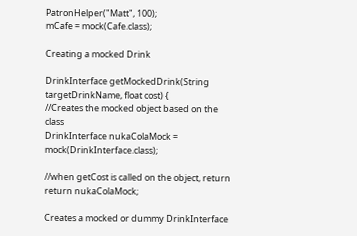PatronHelper("Matt", 100);
mCafe = mock(Cafe.class);

Creating a mocked Drink

DrinkInterface getMockedDrink(String targetDrinkName, float cost) {
//Creates the mocked object based on the class
DrinkInterface nukaColaMock = mock(DrinkInterface.class);

//when getCost is called on the object, return
return nukaColaMock;

Creates a mocked or dummy DrinkInterface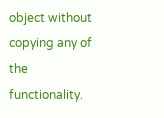object without copying any of the functionality.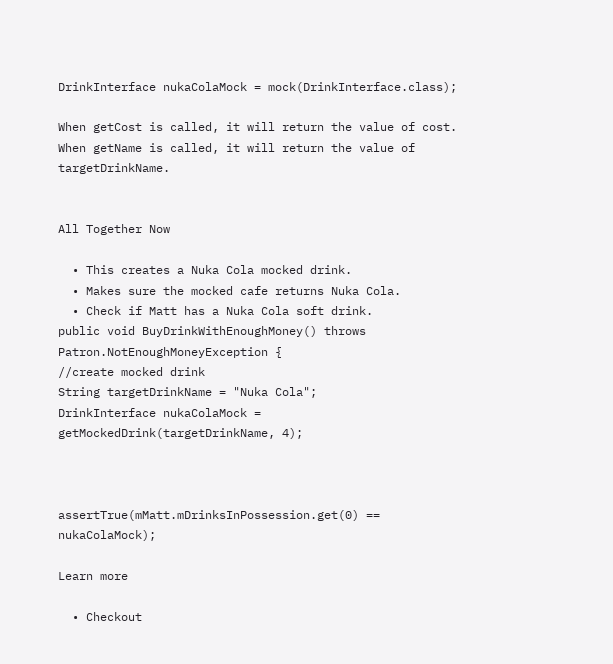DrinkInterface nukaColaMock = mock(DrinkInterface.class);

When getCost is called, it will return the value of cost.
When getName is called, it will return the value of targetDrinkName.


All Together Now

  • This creates a Nuka Cola mocked drink.
  • Makes sure the mocked cafe returns Nuka Cola.
  • Check if Matt has a Nuka Cola soft drink.
public void BuyDrinkWithEnoughMoney() throws Patron.NotEnoughMoneyException {
//create mocked drink
String targetDrinkName = "Nuka Cola";
DrinkInterface nukaColaMock = getMockedDrink(targetDrinkName, 4);



assertTrue(mMatt.mDrinksInPossession.get(0) == nukaColaMock);

Learn more

  • Checkout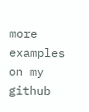more examples on my github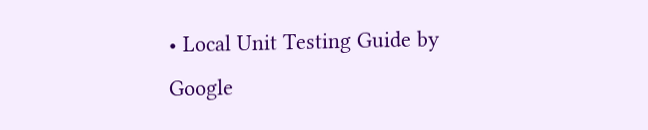• Local Unit Testing Guide by Google